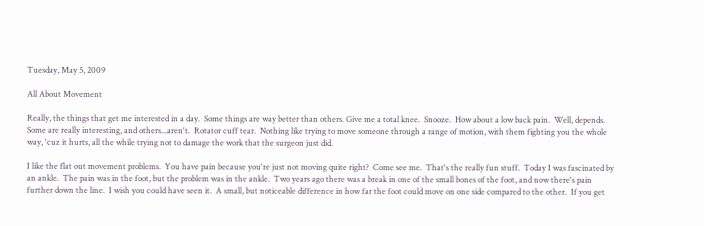Tuesday, May 5, 2009

All About Movement

Really, the things that get me interested in a day.  Some things are way better than others. Give me a total knee.  Snooze.  How about a low back pain.  Well, depends.  Some are really interesting, and others...aren't.  Rotator cuff tear.  Nothing like trying to move someone through a range of motion, with them fighting you the whole way, 'cuz it hurts, all the while trying not to damage the work that the surgeon just did.

I like the flat out movement problems.  You have pain because you're just not moving quite right?  Come see me.  That's the really fun stuff.  Today I was fascinated by an ankle.  The pain was in the foot, but the problem was in the ankle.  Two years ago there was a break in one of the small bones of the foot, and now there's pain further down the line.  I wish you could have seen it.  A small, but noticeable difference in how far the foot could move on one side compared to the other.  If you get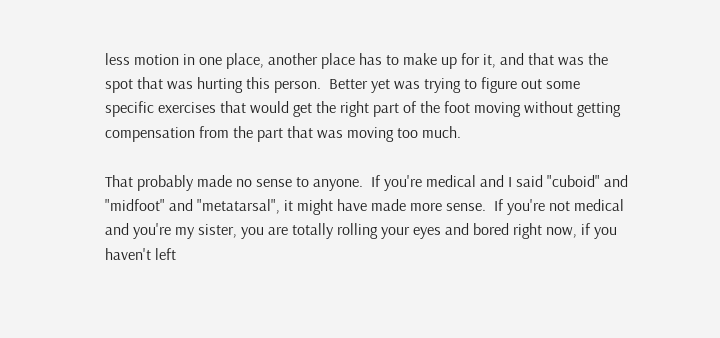less motion in one place, another place has to make up for it, and that was the spot that was hurting this person.  Better yet was trying to figure out some specific exercises that would get the right part of the foot moving without getting compensation from the part that was moving too much.

That probably made no sense to anyone.  If you're medical and I said "cuboid" and "midfoot" and "metatarsal", it might have made more sense.  If you're not medical and you're my sister, you are totally rolling your eyes and bored right now, if you haven't left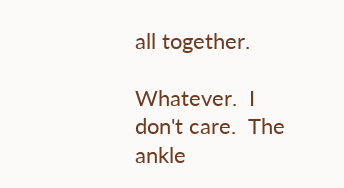all together.

Whatever.  I don't care.  The ankle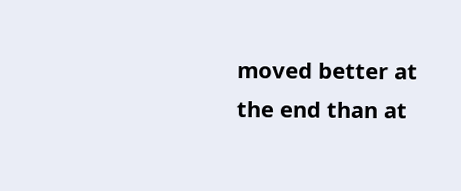moved better at the end than at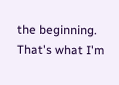the beginning.  That's what I'm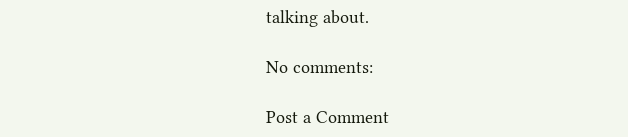talking about.

No comments:

Post a Comment